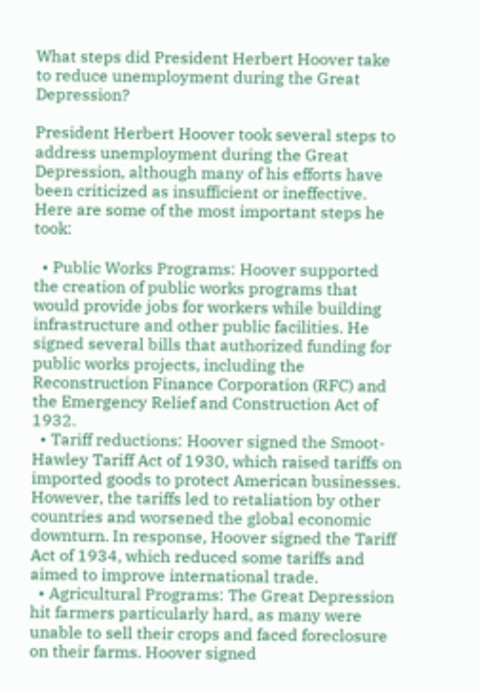What steps did President Herbert Hoover take to reduce unemployment during the Great Depression?

President Herbert Hoover took several steps to address unemployment during the Great Depression, although many of his efforts have been criticized as insufficient or ineffective. Here are some of the most important steps he took:

  • Public Works Programs: Hoover supported the creation of public works programs that would provide jobs for workers while building infrastructure and other public facilities. He signed several bills that authorized funding for public works projects, including the Reconstruction Finance Corporation (RFC) and the Emergency Relief and Construction Act of 1932.
  • Tariff reductions: Hoover signed the Smoot-Hawley Tariff Act of 1930, which raised tariffs on imported goods to protect American businesses. However, the tariffs led to retaliation by other countries and worsened the global economic downturn. In response, Hoover signed the Tariff Act of 1934, which reduced some tariffs and aimed to improve international trade.
  • Agricultural Programs: The Great Depression hit farmers particularly hard, as many were unable to sell their crops and faced foreclosure on their farms. Hoover signed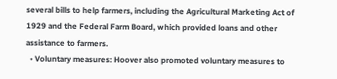several bills to help farmers, including the Agricultural Marketing Act of 1929 and the Federal Farm Board, which provided loans and other assistance to farmers.
  • Voluntary measures: Hoover also promoted voluntary measures to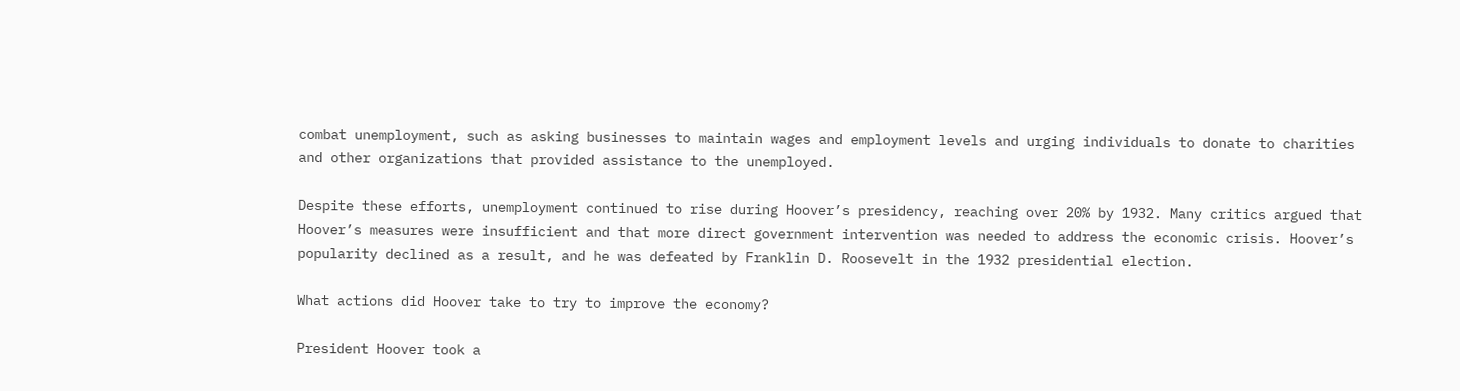combat unemployment, such as asking businesses to maintain wages and employment levels and urging individuals to donate to charities and other organizations that provided assistance to the unemployed.

Despite these efforts, unemployment continued to rise during Hoover’s presidency, reaching over 20% by 1932. Many critics argued that Hoover’s measures were insufficient and that more direct government intervention was needed to address the economic crisis. Hoover’s popularity declined as a result, and he was defeated by Franklin D. Roosevelt in the 1932 presidential election.

What actions did Hoover take to try to improve the economy?

President Hoover took a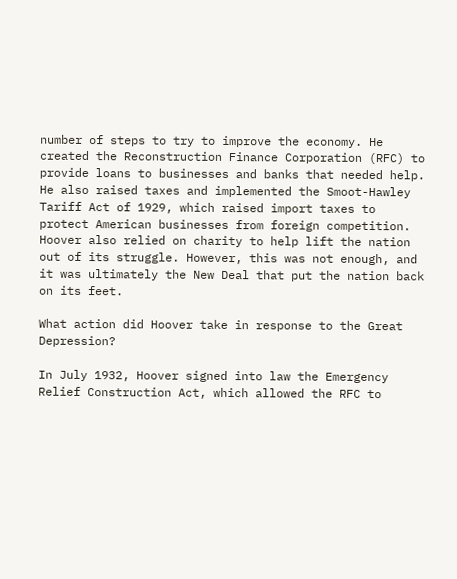number of steps to try to improve the economy. He created the Reconstruction Finance Corporation (RFC) to provide loans to businesses and banks that needed help. He also raised taxes and implemented the Smoot-Hawley Tariff Act of 1929, which raised import taxes to protect American businesses from foreign competition. Hoover also relied on charity to help lift the nation out of its struggle. However, this was not enough, and it was ultimately the New Deal that put the nation back on its feet.

What action did Hoover take in response to the Great Depression?

In July 1932, Hoover signed into law the Emergency Relief Construction Act, which allowed the RFC to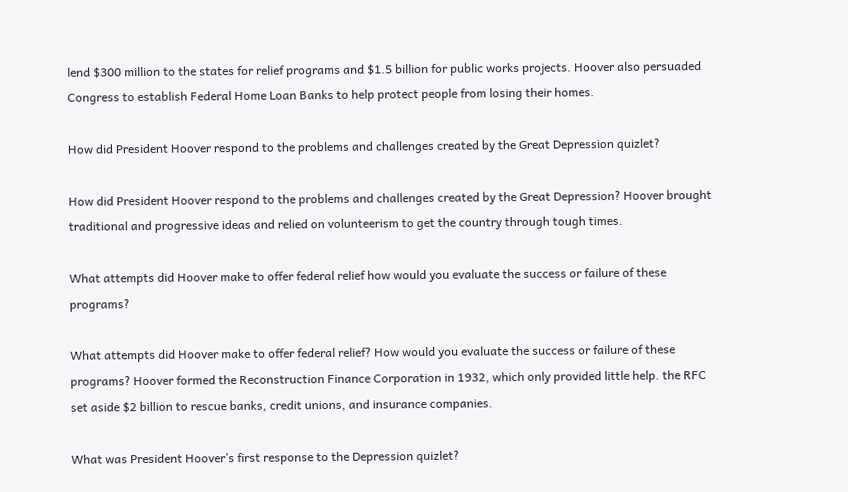lend $300 million to the states for relief programs and $1.5 billion for public works projects. Hoover also persuaded Congress to establish Federal Home Loan Banks to help protect people from losing their homes.

How did President Hoover respond to the problems and challenges created by the Great Depression quizlet?

How did President Hoover respond to the problems and challenges created by the Great Depression? Hoover brought traditional and progressive ideas and relied on volunteerism to get the country through tough times.

What attempts did Hoover make to offer federal relief how would you evaluate the success or failure of these programs?

What attempts did Hoover make to offer federal relief? How would you evaluate the success or failure of these programs? Hoover formed the Reconstruction Finance Corporation in 1932, which only provided little help. the RFC set aside $2 billion to rescue banks, credit unions, and insurance companies.

What was President Hoover’s first response to the Depression quizlet?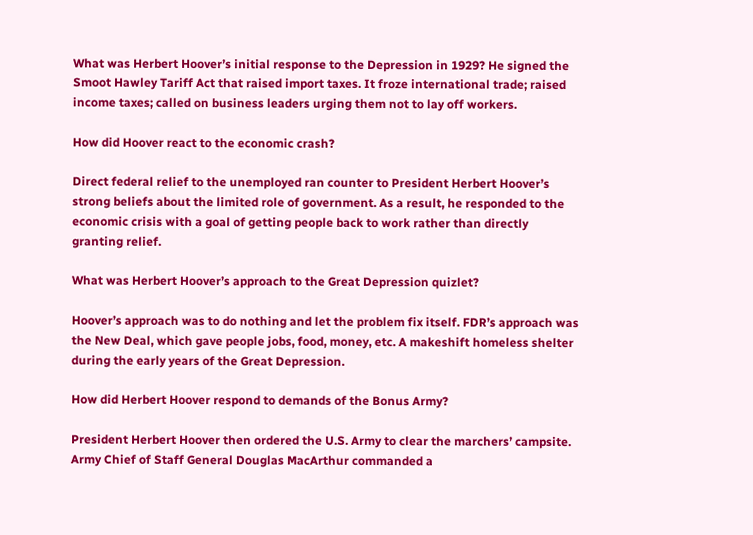What was Herbert Hoover’s initial response to the Depression in 1929? He signed the Smoot Hawley Tariff Act that raised import taxes. It froze international trade; raised income taxes; called on business leaders urging them not to lay off workers.

How did Hoover react to the economic crash?

Direct federal relief to the unemployed ran counter to President Herbert Hoover’s strong beliefs about the limited role of government. As a result, he responded to the economic crisis with a goal of getting people back to work rather than directly granting relief.

What was Herbert Hoover’s approach to the Great Depression quizlet?

Hoover’s approach was to do nothing and let the problem fix itself. FDR’s approach was the New Deal, which gave people jobs, food, money, etc. A makeshift homeless shelter during the early years of the Great Depression.

How did Herbert Hoover respond to demands of the Bonus Army?

President Herbert Hoover then ordered the U.S. Army to clear the marchers’ campsite. Army Chief of Staff General Douglas MacArthur commanded a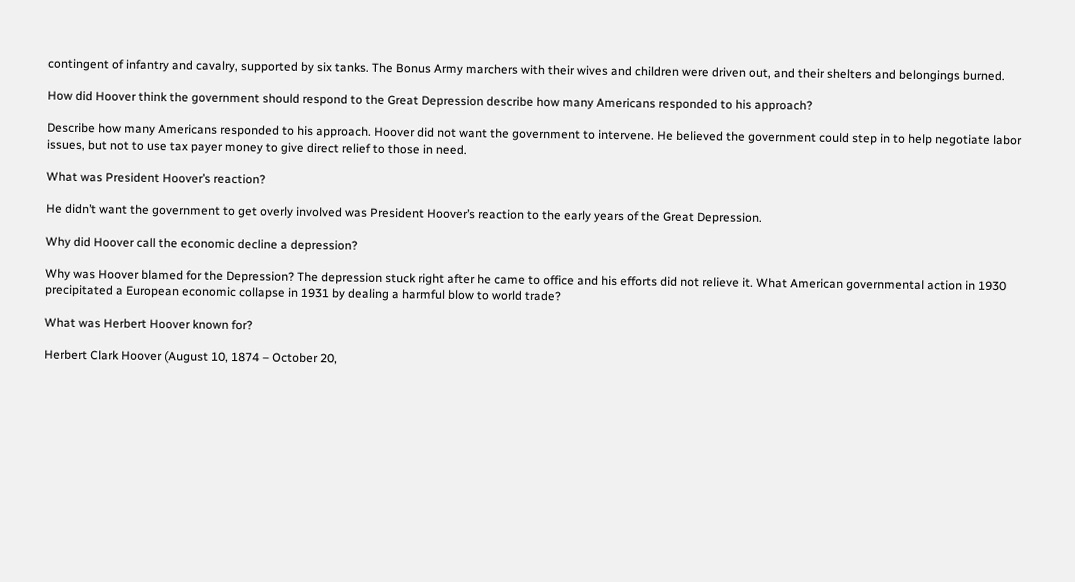contingent of infantry and cavalry, supported by six tanks. The Bonus Army marchers with their wives and children were driven out, and their shelters and belongings burned.

How did Hoover think the government should respond to the Great Depression describe how many Americans responded to his approach?

Describe how many Americans responded to his approach. Hoover did not want the government to intervene. He believed the government could step in to help negotiate labor issues, but not to use tax payer money to give direct relief to those in need.

What was President Hoover’s reaction?

He didn’t want the government to get overly involved was President Hoover’s reaction to the early years of the Great Depression.

Why did Hoover call the economic decline a depression?

Why was Hoover blamed for the Depression? The depression stuck right after he came to office and his efforts did not relieve it. What American governmental action in 1930 precipitated a European economic collapse in 1931 by dealing a harmful blow to world trade?

What was Herbert Hoover known for?

Herbert Clark Hoover (August 10, 1874 – October 20,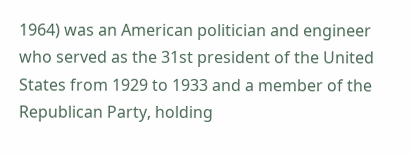1964) was an American politician and engineer who served as the 31st president of the United States from 1929 to 1933 and a member of the Republican Party, holding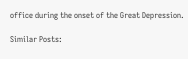office during the onset of the Great Depression.

Similar Posts: